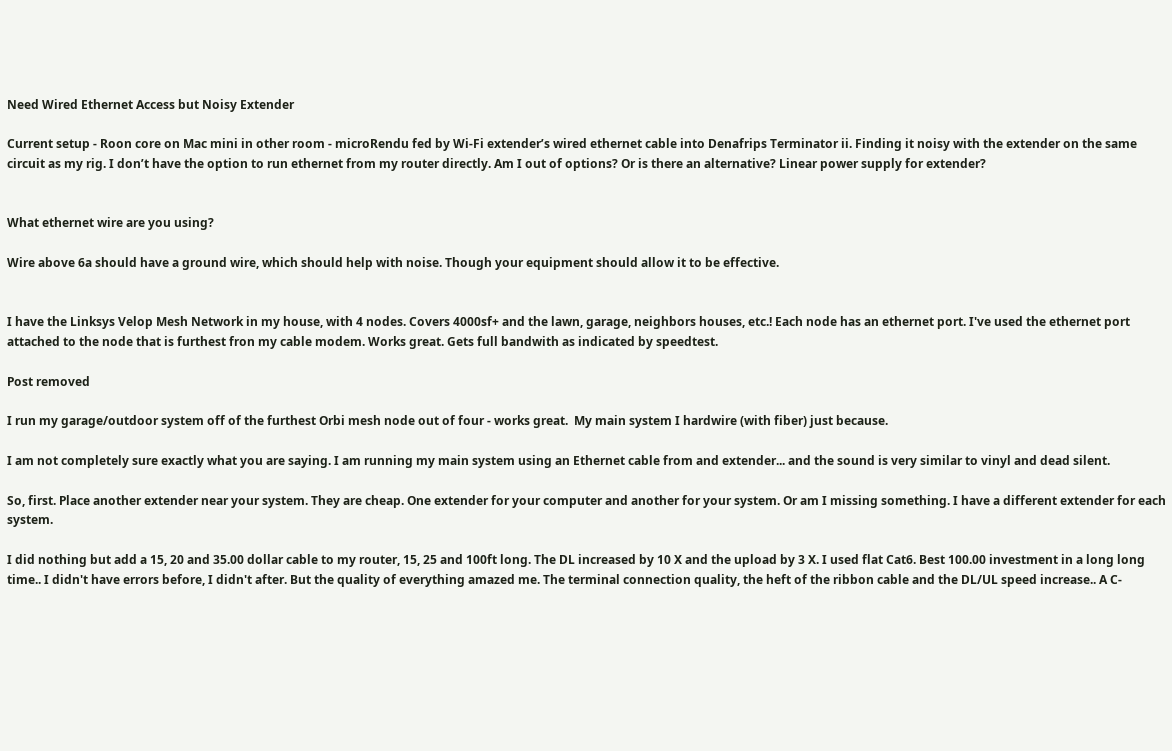Need Wired Ethernet Access but Noisy Extender

Current setup - Roon core on Mac mini in other room - microRendu fed by Wi-Fi extender’s wired ethernet cable into Denafrips Terminator ii. Finding it noisy with the extender on the same circuit as my rig. I don’t have the option to run ethernet from my router directly. Am I out of options? Or is there an alternative? Linear power supply for extender?


What ethernet wire are you using?

Wire above 6a should have a ground wire, which should help with noise. Though your equipment should allow it to be effective.


I have the Linksys Velop Mesh Network in my house, with 4 nodes. Covers 4000sf+ and the lawn, garage, neighbors houses, etc.! Each node has an ethernet port. I've used the ethernet port attached to the node that is furthest fron my cable modem. Works great. Gets full bandwith as indicated by speedtest.

Post removed

I run my garage/outdoor system off of the furthest Orbi mesh node out of four - works great.  My main system I hardwire (with fiber) just because.

I am not completely sure exactly what you are saying. I am running my main system using an Ethernet cable from and extender... and the sound is very similar to vinyl and dead silent.

So, first. Place another extender near your system. They are cheap. One extender for your computer and another for your system. Or am I missing something. I have a different extender for each system.

I did nothing but add a 15, 20 and 35.00 dollar cable to my router, 15, 25 and 100ft long. The DL increased by 10 X and the upload by 3 X. I used flat Cat6. Best 100.00 investment in a long long time.. I didn't have errors before, I didn't after. But the quality of everything amazed me. The terminal connection quality, the heft of the ribbon cable and the DL/UL speed increase.. A C-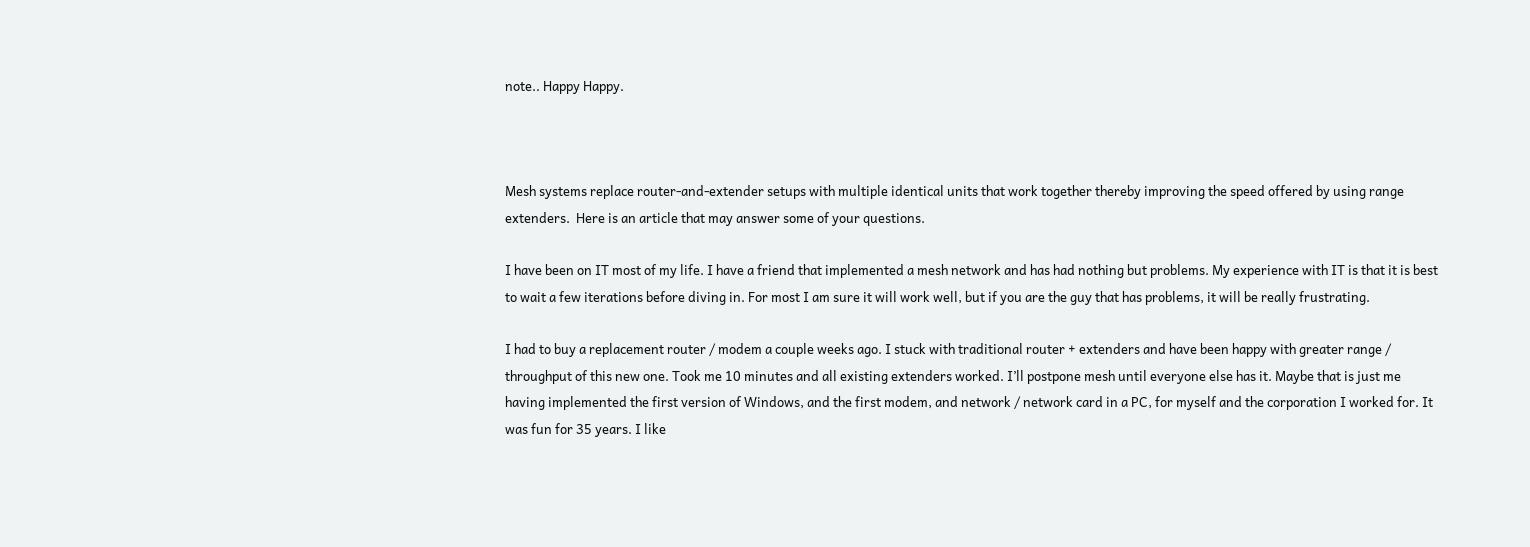note.. Happy Happy.



Mesh systems replace router-and-extender setups with multiple identical units that work together thereby improving the speed offered by using range extenders.  Here is an article that may answer some of your questions.

I have been on IT most of my life. I have a friend that implemented a mesh network and has had nothing but problems. My experience with IT is that it is best to wait a few iterations before diving in. For most I am sure it will work well, but if you are the guy that has problems, it will be really frustrating.

I had to buy a replacement router / modem a couple weeks ago. I stuck with traditional router + extenders and have been happy with greater range / throughput of this new one. Took me 10 minutes and all existing extenders worked. I’ll postpone mesh until everyone else has it. Maybe that is just me having implemented the first version of Windows, and the first modem, and network / network card in a PC, for myself and the corporation I worked for. It was fun for 35 years. I like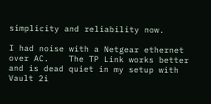simplicity and reliability now.

I had noise with a Netgear ethernet over AC.    The TP Link works better and is dead quiet in my setup with Vault 2i